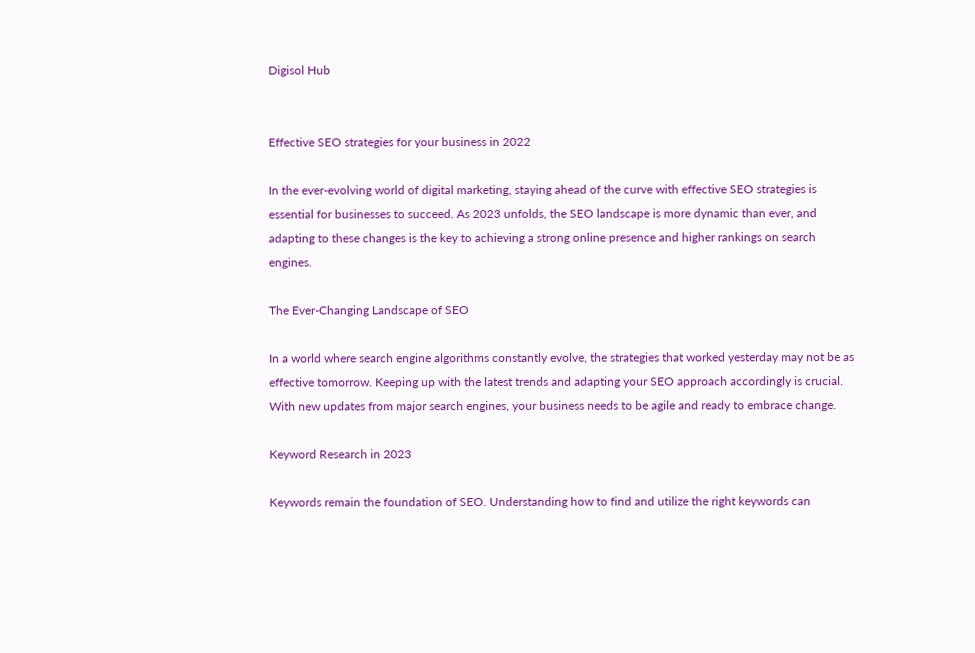Digisol Hub


Effective SEO strategies for your business in 2022

In the ever-evolving world of digital marketing, staying ahead of the curve with effective SEO strategies is essential for businesses to succeed. As 2023 unfolds, the SEO landscape is more dynamic than ever, and adapting to these changes is the key to achieving a strong online presence and higher rankings on search engines.

The Ever-Changing Landscape of SEO

In a world where search engine algorithms constantly evolve, the strategies that worked yesterday may not be as effective tomorrow. Keeping up with the latest trends and adapting your SEO approach accordingly is crucial. With new updates from major search engines, your business needs to be agile and ready to embrace change.

Keyword Research in 2023

Keywords remain the foundation of SEO. Understanding how to find and utilize the right keywords can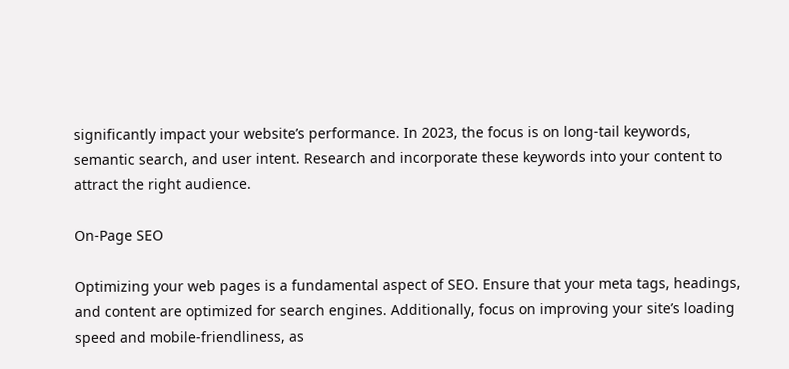significantly impact your website’s performance. In 2023, the focus is on long-tail keywords, semantic search, and user intent. Research and incorporate these keywords into your content to attract the right audience.

On-Page SEO

Optimizing your web pages is a fundamental aspect of SEO. Ensure that your meta tags, headings, and content are optimized for search engines. Additionally, focus on improving your site’s loading speed and mobile-friendliness, as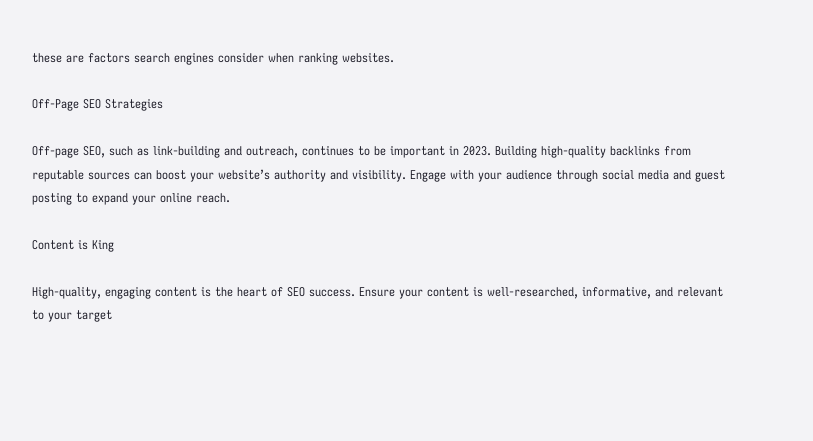these are factors search engines consider when ranking websites.

Off-Page SEO Strategies

Off-page SEO, such as link-building and outreach, continues to be important in 2023. Building high-quality backlinks from reputable sources can boost your website’s authority and visibility. Engage with your audience through social media and guest posting to expand your online reach.

Content is King

High-quality, engaging content is the heart of SEO success. Ensure your content is well-researched, informative, and relevant to your target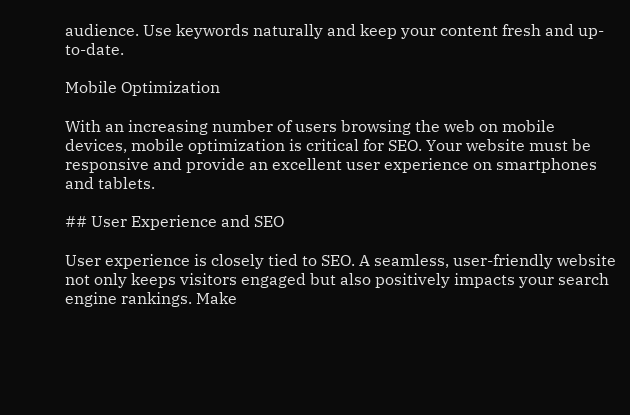audience. Use keywords naturally and keep your content fresh and up-to-date.

Mobile Optimization

With an increasing number of users browsing the web on mobile devices, mobile optimization is critical for SEO. Your website must be responsive and provide an excellent user experience on smartphones and tablets.

## User Experience and SEO

User experience is closely tied to SEO. A seamless, user-friendly website not only keeps visitors engaged but also positively impacts your search engine rankings. Make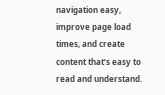navigation easy, improve page load times, and create content that’s easy to read and understand.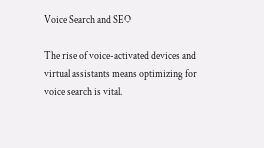Voice Search and SEO

The rise of voice-activated devices and virtual assistants means optimizing for voice search is vital.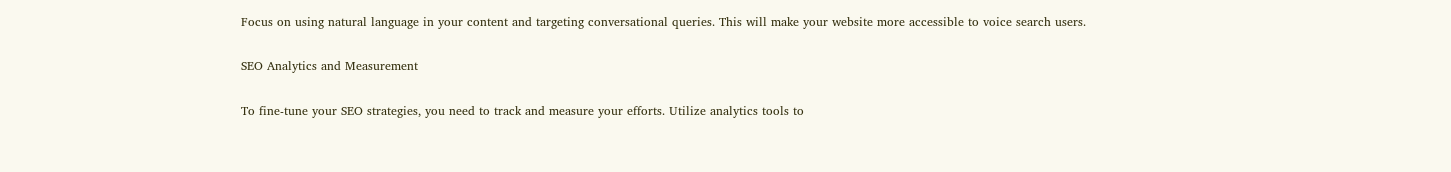Focus on using natural language in your content and targeting conversational queries. This will make your website more accessible to voice search users.

SEO Analytics and Measurement

To fine-tune your SEO strategies, you need to track and measure your efforts. Utilize analytics tools to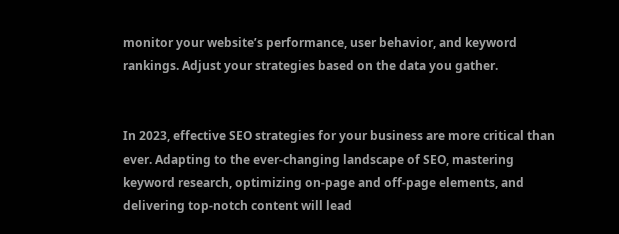monitor your website’s performance, user behavior, and keyword rankings. Adjust your strategies based on the data you gather.


In 2023, effective SEO strategies for your business are more critical than ever. Adapting to the ever-changing landscape of SEO, mastering keyword research, optimizing on-page and off-page elements, and delivering top-notch content will lead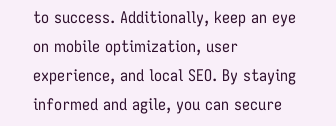to success. Additionally, keep an eye on mobile optimization, user experience, and local SEO. By staying informed and agile, you can secure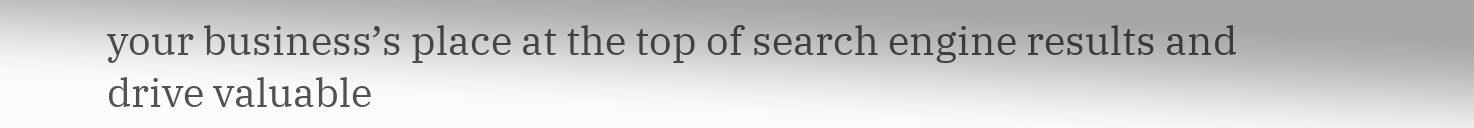your business’s place at the top of search engine results and drive valuable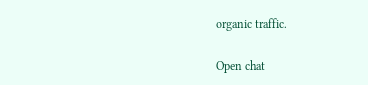organic traffic.

Open chat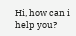Hi, how can i help you?